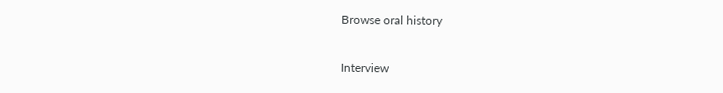Browse oral history

Interview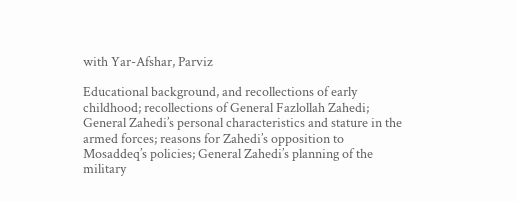with Yar-Afshar, Parviz

Educational background, and recollections of early childhood; recollections of General Fazlollah Zahedi; General Zahedi’s personal characteristics and stature in the armed forces; reasons for Zahedi’s opposition to Mosaddeq’s policies; General Zahedi’s planning of the military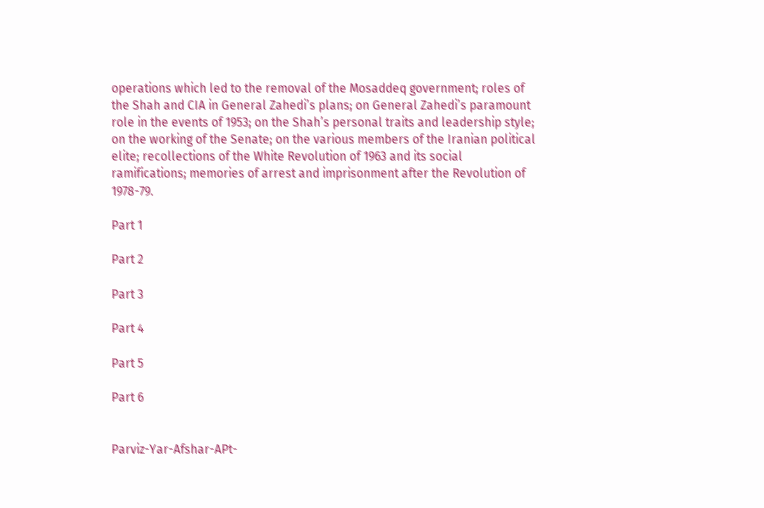operations which led to the removal of the Mosaddeq government; roles of the Shah and CIA in General Zahedi’s plans; on General Zahedi’s paramount role in the events of 1953; on the Shah’s personal traits and leadership style; on the working of the Senate; on the various members of the Iranian political elite; recollections of the White Revolution of 1963 and its social ramifications; memories of arrest and imprisonment after the Revolution of 1978-79.

Part 1

Part 2

Part 3

Part 4

Part 5

Part 6


Parviz-Yar-Afshar-APt-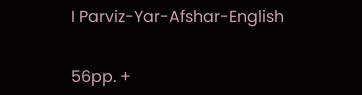I Parviz-Yar-Afshar-English


56pp. +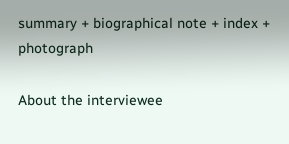summary + biographical note + index + photograph

About the interviewee